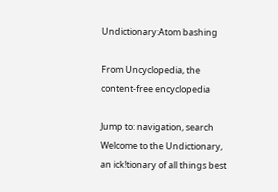Undictionary:Atom bashing

From Uncyclopedia, the content-free encyclopedia

Jump to: navigation, search
Welcome to the Undictionary, an ick!tionary of all things best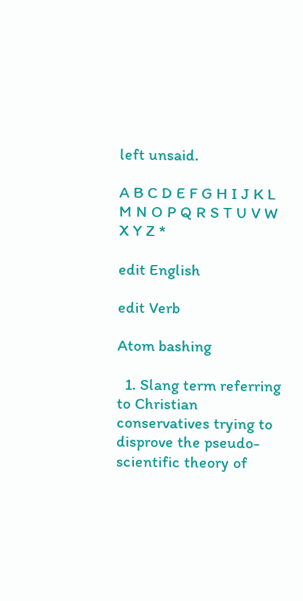left unsaid.

A B C D E F G H I J K L M N O P Q R S T U V W X Y Z *

edit English

edit Verb

Atom bashing

  1. Slang term referring to Christian conservatives trying to disprove the pseudo-scientific theory of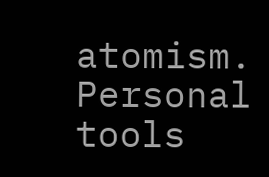atomism.
Personal tools